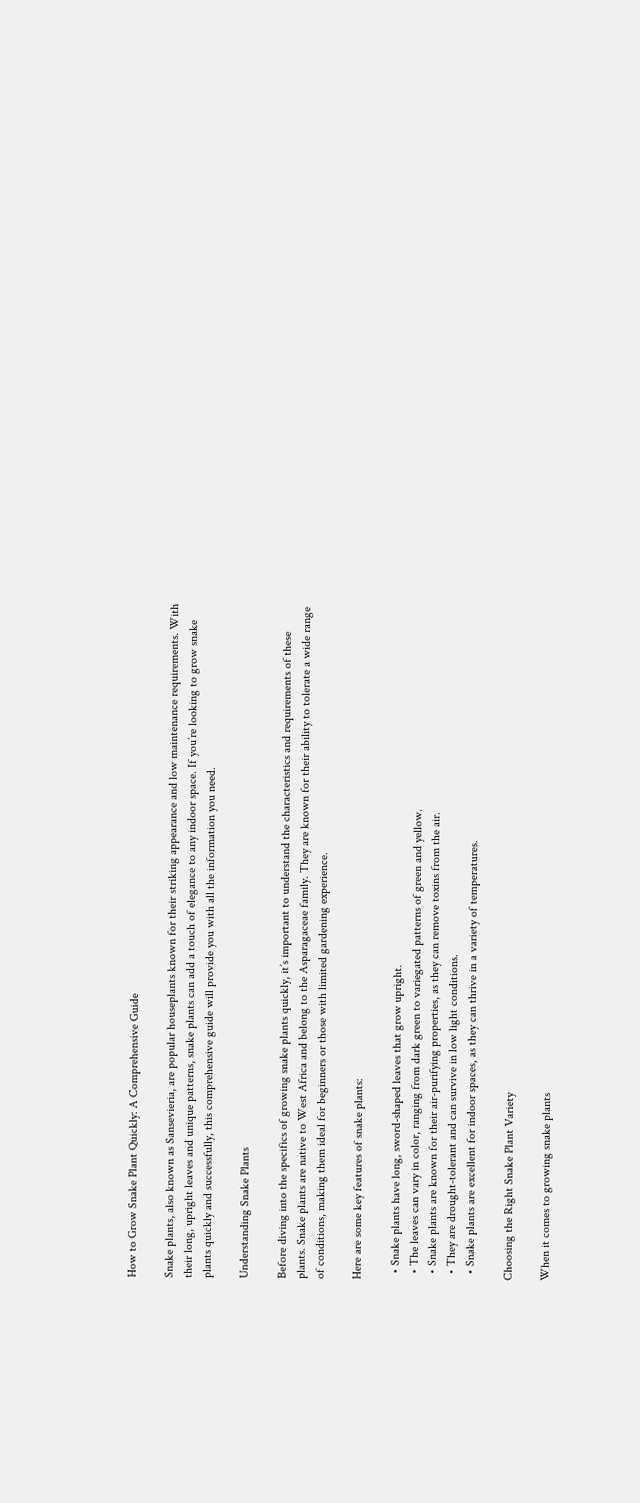How to Grow Snake Plant Quickly: A Comprehensive Guide

Snake plants, also known as Sansevieria, are popular houseplants known for their striking appearance and low maintenance requirements. With their long, upright leaves and unique patterns, snake plants can add a touch of elegance to any indoor space. If you’re looking to grow snake plants quickly and successfully, this comprehensive guide will provide you with all the information you need.

Understanding Snake Plants

Before diving into the specifics of growing snake plants quickly, it’s important to understand the characteristics and requirements of these plants. Snake plants are native to West Africa and belong to the Asparagaceae family. They are known for their ability to tolerate a wide range of conditions, making them ideal for beginners or those with limited gardening experience.

Here are some key features of snake plants:

  • Snake plants have long, sword-shaped leaves that grow upright.
  • The leaves can vary in color, ranging from dark green to variegated patterns of green and yellow.
  • Snake plants are known for their air-purifying properties, as they can remove toxins from the air.
  • They are drought-tolerant and can survive in low light conditions.
  • Snake plants are excellent for indoor spaces, as they can thrive in a variety of temperatures.

Choosing the Right Snake Plant Variety

When it comes to growing snake plants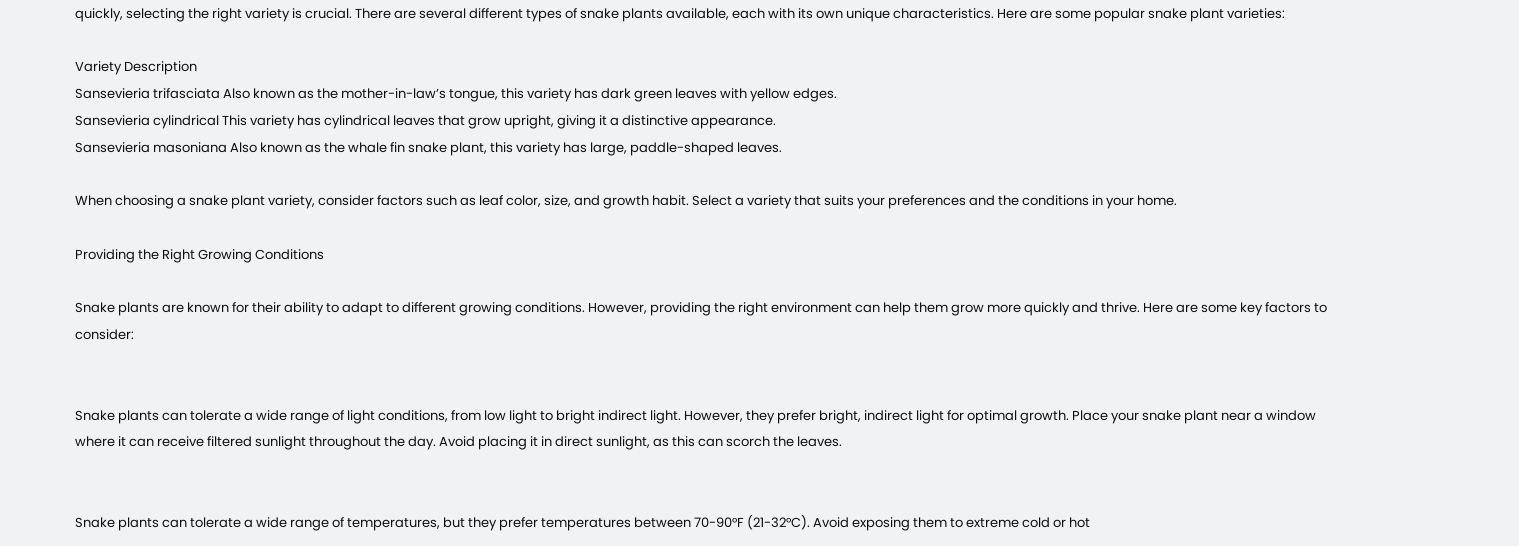quickly, selecting the right variety is crucial. There are several different types of snake plants available, each with its own unique characteristics. Here are some popular snake plant varieties:

Variety Description
Sansevieria trifasciata Also known as the mother-in-law’s tongue, this variety has dark green leaves with yellow edges.
Sansevieria cylindrical This variety has cylindrical leaves that grow upright, giving it a distinctive appearance.
Sansevieria masoniana Also known as the whale fin snake plant, this variety has large, paddle-shaped leaves.

When choosing a snake plant variety, consider factors such as leaf color, size, and growth habit. Select a variety that suits your preferences and the conditions in your home.

Providing the Right Growing Conditions

Snake plants are known for their ability to adapt to different growing conditions. However, providing the right environment can help them grow more quickly and thrive. Here are some key factors to consider:


Snake plants can tolerate a wide range of light conditions, from low light to bright indirect light. However, they prefer bright, indirect light for optimal growth. Place your snake plant near a window where it can receive filtered sunlight throughout the day. Avoid placing it in direct sunlight, as this can scorch the leaves.


Snake plants can tolerate a wide range of temperatures, but they prefer temperatures between 70-90°F (21-32°C). Avoid exposing them to extreme cold or hot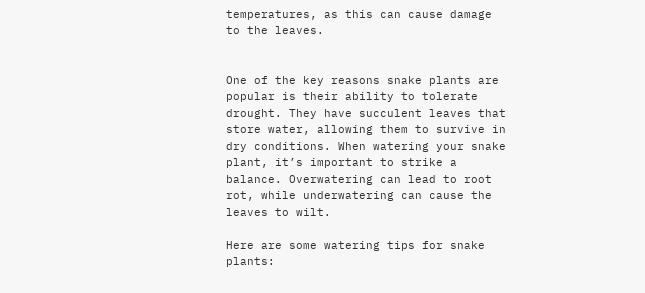temperatures, as this can cause damage to the leaves.


One of the key reasons snake plants are popular is their ability to tolerate drought. They have succulent leaves that store water, allowing them to survive in dry conditions. When watering your snake plant, it’s important to strike a balance. Overwatering can lead to root rot, while underwatering can cause the leaves to wilt.

Here are some watering tips for snake plants: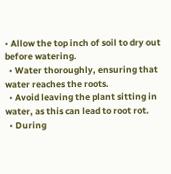• Allow the top inch of soil to dry out before watering.
  • Water thoroughly, ensuring that water reaches the roots.
  • Avoid leaving the plant sitting in water, as this can lead to root rot.
  • During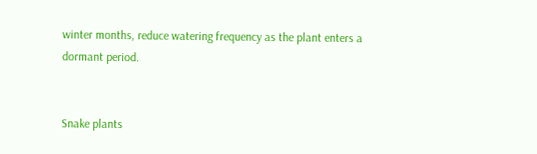winter months, reduce watering frequency as the plant enters a dormant period.


Snake plants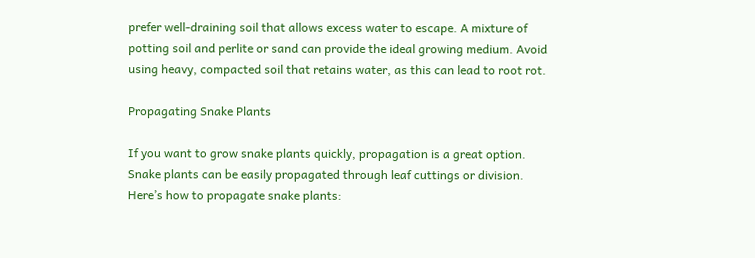prefer well-draining soil that allows excess water to escape. A mixture of potting soil and perlite or sand can provide the ideal growing medium. Avoid using heavy, compacted soil that retains water, as this can lead to root rot.

Propagating Snake Plants

If you want to grow snake plants quickly, propagation is a great option. Snake plants can be easily propagated through leaf cuttings or division. Here’s how to propagate snake plants: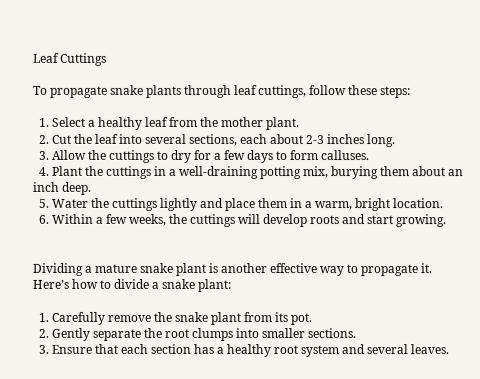Leaf Cuttings

To propagate snake plants through leaf cuttings, follow these steps:

  1. Select a healthy leaf from the mother plant.
  2. Cut the leaf into several sections, each about 2-3 inches long.
  3. Allow the cuttings to dry for a few days to form calluses.
  4. Plant the cuttings in a well-draining potting mix, burying them about an inch deep.
  5. Water the cuttings lightly and place them in a warm, bright location.
  6. Within a few weeks, the cuttings will develop roots and start growing.


Dividing a mature snake plant is another effective way to propagate it. Here’s how to divide a snake plant:

  1. Carefully remove the snake plant from its pot.
  2. Gently separate the root clumps into smaller sections.
  3. Ensure that each section has a healthy root system and several leaves.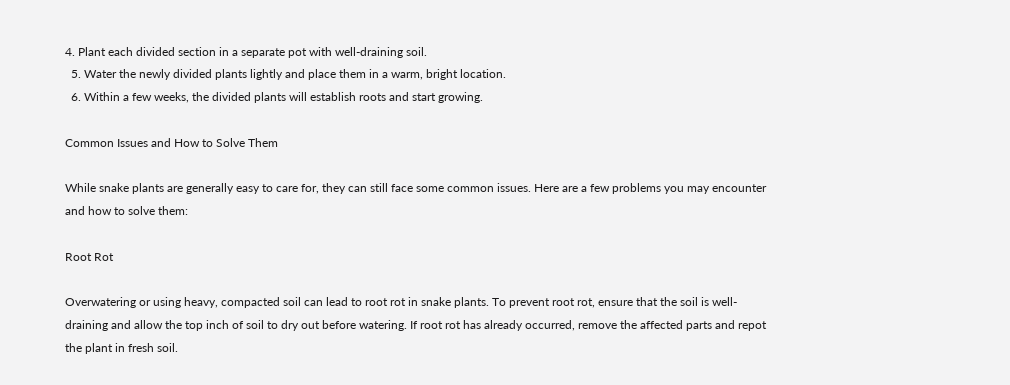4. Plant each divided section in a separate pot with well-draining soil.
  5. Water the newly divided plants lightly and place them in a warm, bright location.
  6. Within a few weeks, the divided plants will establish roots and start growing.

Common Issues and How to Solve Them

While snake plants are generally easy to care for, they can still face some common issues. Here are a few problems you may encounter and how to solve them:

Root Rot

Overwatering or using heavy, compacted soil can lead to root rot in snake plants. To prevent root rot, ensure that the soil is well-draining and allow the top inch of soil to dry out before watering. If root rot has already occurred, remove the affected parts and repot the plant in fresh soil.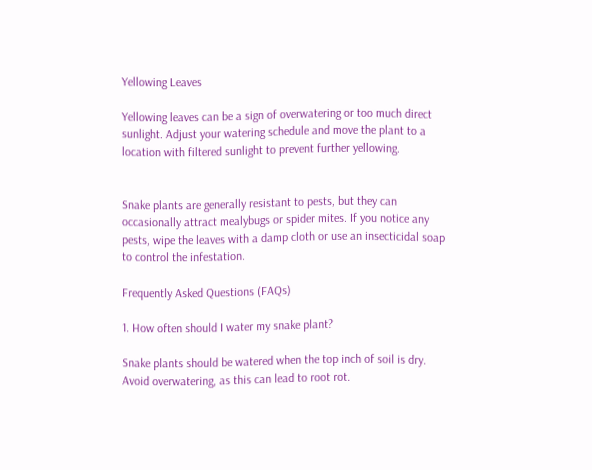Yellowing Leaves

Yellowing leaves can be a sign of overwatering or too much direct sunlight. Adjust your watering schedule and move the plant to a location with filtered sunlight to prevent further yellowing.


Snake plants are generally resistant to pests, but they can occasionally attract mealybugs or spider mites. If you notice any pests, wipe the leaves with a damp cloth or use an insecticidal soap to control the infestation.

Frequently Asked Questions (FAQs)

1. How often should I water my snake plant?

Snake plants should be watered when the top inch of soil is dry. Avoid overwatering, as this can lead to root rot.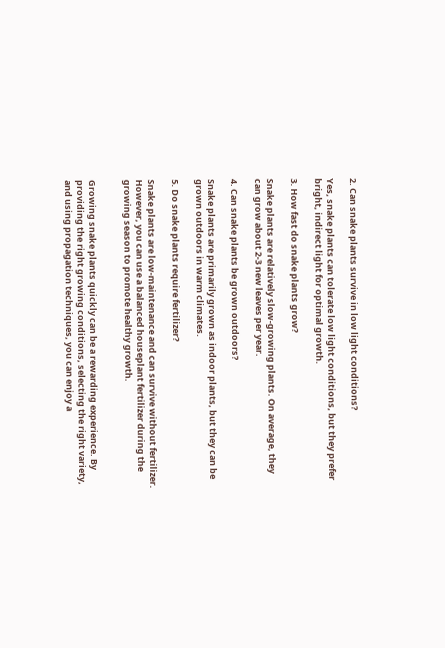2. Can snake plants survive in low light conditions?

Yes, snake plants can tolerate low light conditions, but they prefer bright, indirect light for optimal growth.

3. How fast do snake plants grow?

Snake plants are relatively slow-growing plants. On average, they can grow about 2-3 new leaves per year.

4. Can snake plants be grown outdoors?

Snake plants are primarily grown as indoor plants, but they can be grown outdoors in warm climates.

5. Do snake plants require fertilizer?

Snake plants are low-maintenance and can survive without fertilizer. However, you can use a balanced houseplant fertilizer during the growing season to promote healthy growth.


Growing snake plants quickly can be a rewarding experience. By providing the right growing conditions, selecting the right variety, and using propagation techniques, you can enjoy a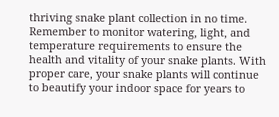thriving snake plant collection in no time. Remember to monitor watering, light, and temperature requirements to ensure the health and vitality of your snake plants. With proper care, your snake plants will continue to beautify your indoor space for years to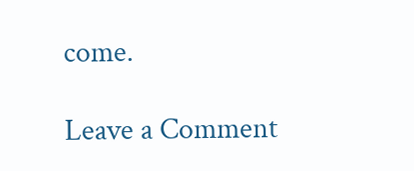come.

Leave a Comment